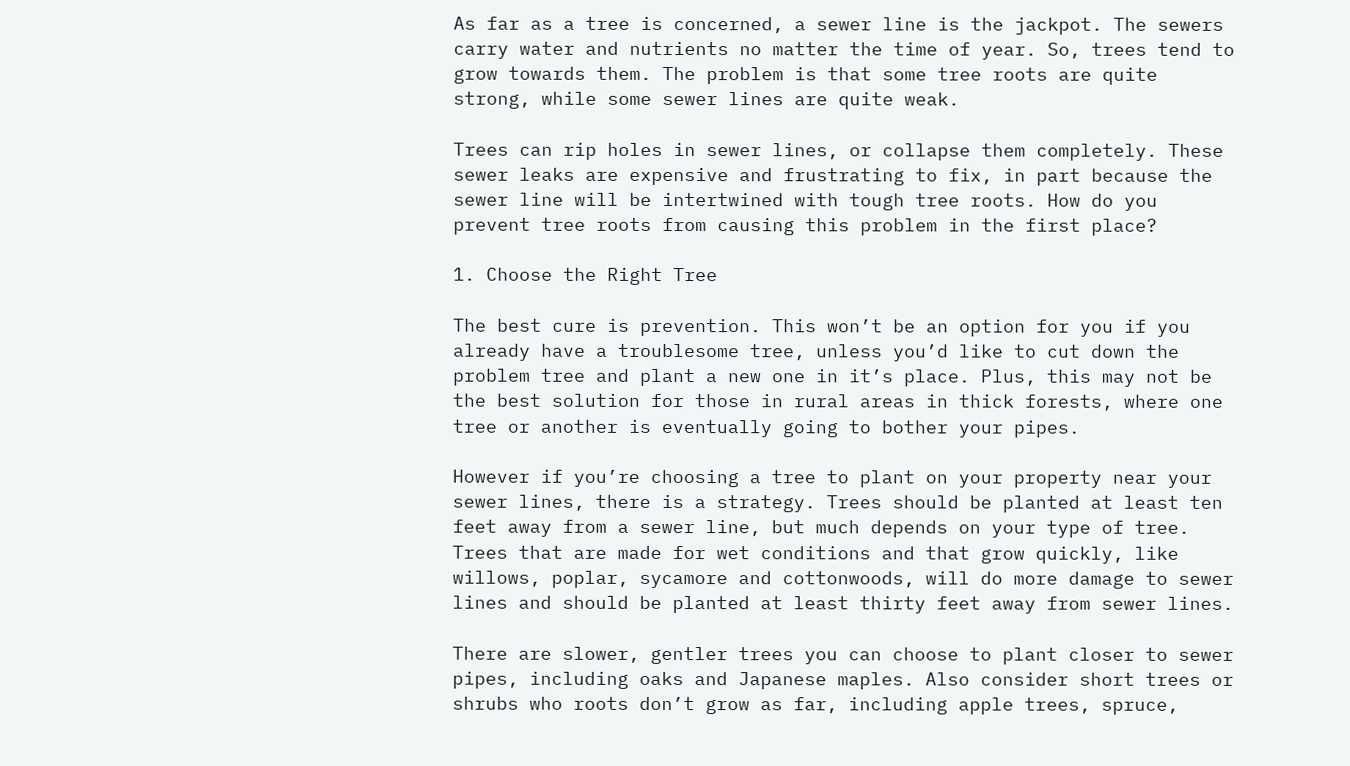As far as a tree is concerned, a sewer line is the jackpot. The sewers carry water and nutrients no matter the time of year. So, trees tend to grow towards them. The problem is that some tree roots are quite strong, while some sewer lines are quite weak.

Trees can rip holes in sewer lines, or collapse them completely. These sewer leaks are expensive and frustrating to fix, in part because the sewer line will be intertwined with tough tree roots. How do you prevent tree roots from causing this problem in the first place?

1. Choose the Right Tree

The best cure is prevention. This won’t be an option for you if you already have a troublesome tree, unless you’d like to cut down the problem tree and plant a new one in it’s place. Plus, this may not be the best solution for those in rural areas in thick forests, where one tree or another is eventually going to bother your pipes.

However if you’re choosing a tree to plant on your property near your sewer lines, there is a strategy. Trees should be planted at least ten feet away from a sewer line, but much depends on your type of tree. Trees that are made for wet conditions and that grow quickly, like willows, poplar, sycamore and cottonwoods, will do more damage to sewer lines and should be planted at least thirty feet away from sewer lines.

There are slower, gentler trees you can choose to plant closer to sewer pipes, including oaks and Japanese maples. Also consider short trees or shrubs who roots don’t grow as far, including apple trees, spruce,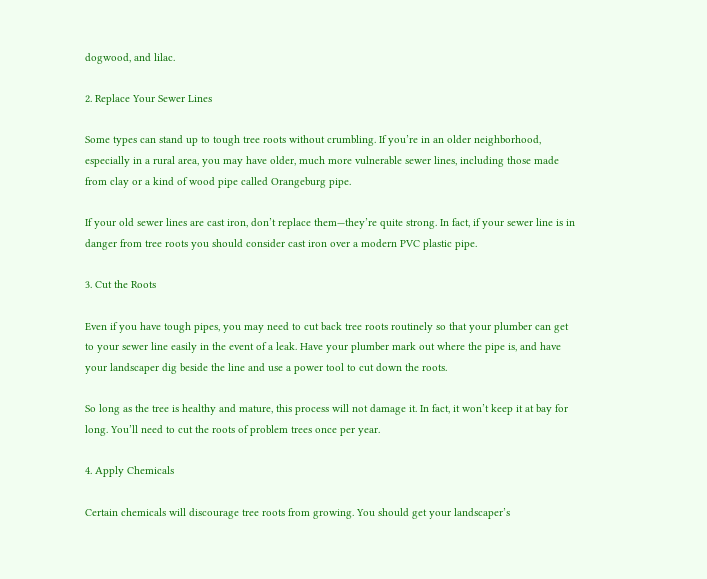dogwood, and lilac.

2. Replace Your Sewer Lines

Some types can stand up to tough tree roots without crumbling. If you’re in an older neighborhood, especially in a rural area, you may have older, much more vulnerable sewer lines, including those made from clay or a kind of wood pipe called Orangeburg pipe.

If your old sewer lines are cast iron, don’t replace them—they’re quite strong. In fact, if your sewer line is in danger from tree roots you should consider cast iron over a modern PVC plastic pipe.

3. Cut the Roots

Even if you have tough pipes, you may need to cut back tree roots routinely so that your plumber can get to your sewer line easily in the event of a leak. Have your plumber mark out where the pipe is, and have your landscaper dig beside the line and use a power tool to cut down the roots.

So long as the tree is healthy and mature, this process will not damage it. In fact, it won’t keep it at bay for long. You’ll need to cut the roots of problem trees once per year.

4. Apply Chemicals

Certain chemicals will discourage tree roots from growing. You should get your landscaper’s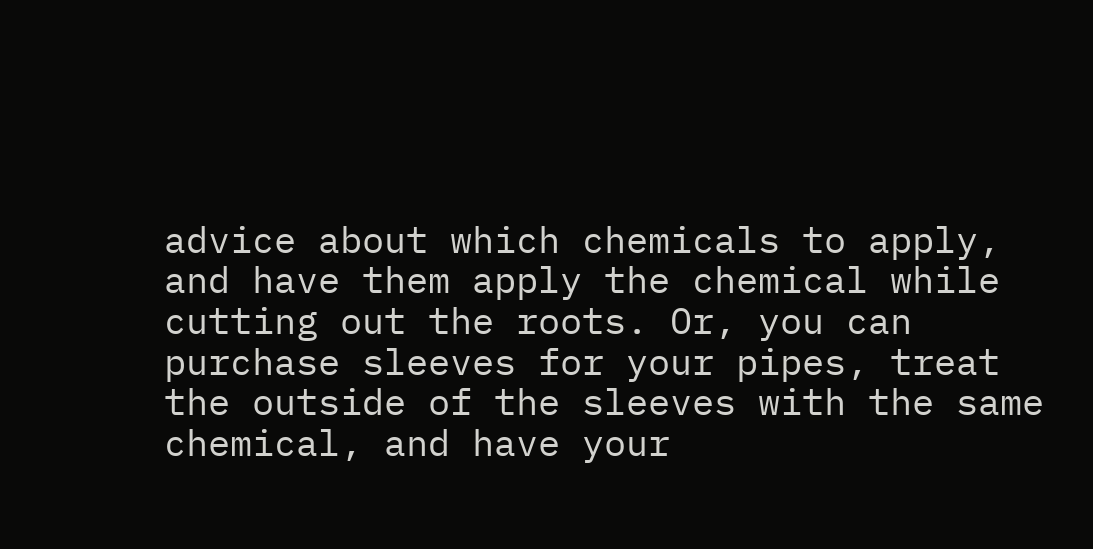advice about which chemicals to apply, and have them apply the chemical while cutting out the roots. Or, you can purchase sleeves for your pipes, treat the outside of the sleeves with the same chemical, and have your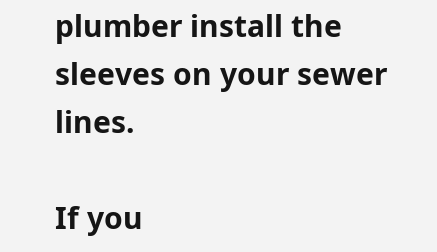plumber install the sleeves on your sewer lines.

If you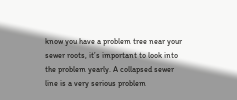know you have a problem tree near your sewer roots, it’s important to look into the problem yearly. A collapsed sewer line is a very serious problem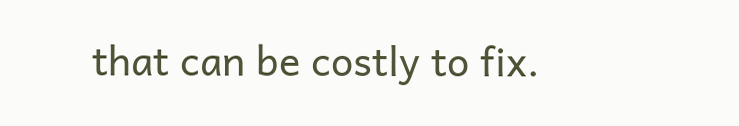that can be costly to fix.